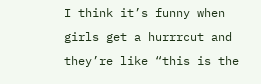I think it’s funny when girls get a hurrrcut and they’re like “this is the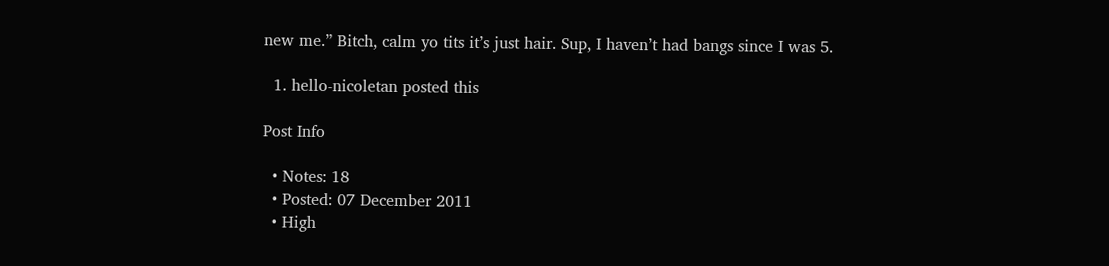new me.” Bitch, calm yo tits it’s just hair. Sup, I haven’t had bangs since I was 5.

  1. hello-nicoletan posted this

Post Info

  • Notes: 18
  • Posted: 07 December 2011
  • High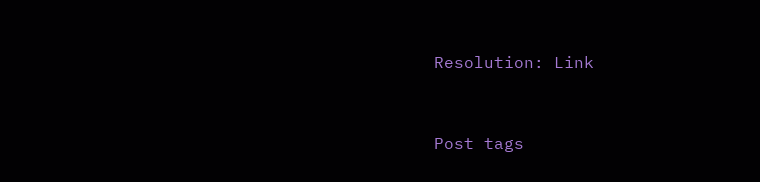Resolution: Link


Post tags